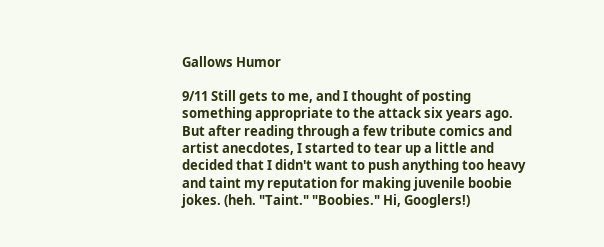Gallows Humor

9/11 Still gets to me, and I thought of posting something appropriate to the attack six years ago. But after reading through a few tribute comics and artist anecdotes, I started to tear up a little and decided that I didn't want to push anything too heavy and taint my reputation for making juvenile boobie jokes. (heh. "Taint." "Boobies." Hi, Googlers!)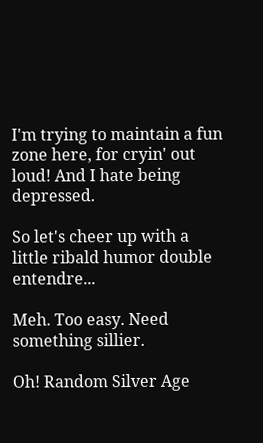I'm trying to maintain a fun zone here, for cryin' out loud! And I hate being depressed.

So let's cheer up with a little ribald humor double entendre...

Meh. Too easy. Need something sillier.

Oh! Random Silver Age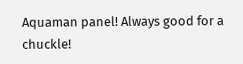Aquaman panel! Always good for a chuckle!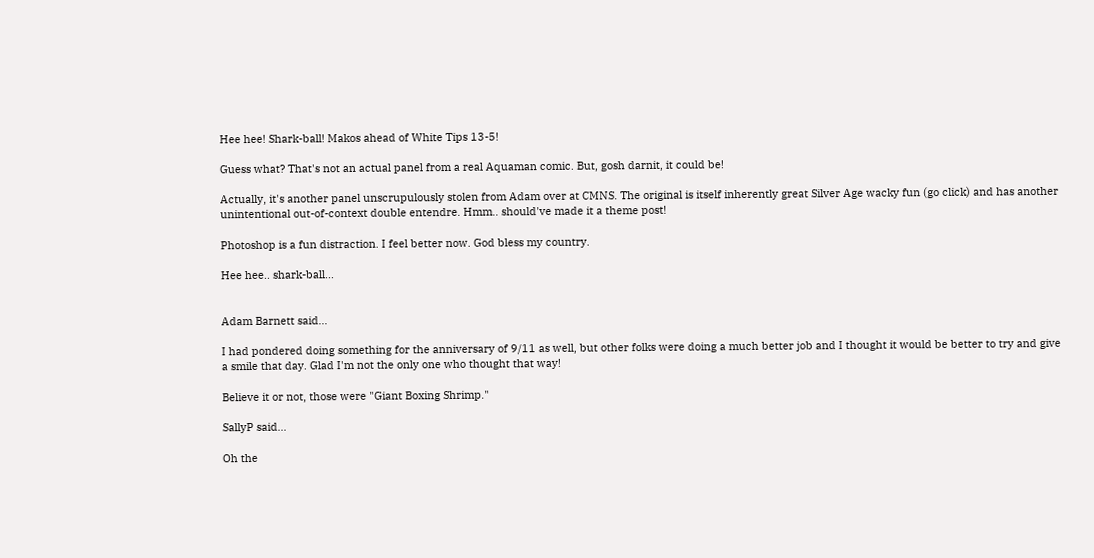Hee hee! Shark-ball! Makos ahead of White Tips 13-5!

Guess what? That's not an actual panel from a real Aquaman comic. But, gosh darnit, it could be!

Actually, it's another panel unscrupulously stolen from Adam over at CMNS. The original is itself inherently great Silver Age wacky fun (go click) and has another unintentional out-of-context double entendre. Hmm.. should've made it a theme post!

Photoshop is a fun distraction. I feel better now. God bless my country.

Hee hee.. shark-ball...


Adam Barnett said...

I had pondered doing something for the anniversary of 9/11 as well, but other folks were doing a much better job and I thought it would be better to try and give a smile that day. Glad I'm not the only one who thought that way!

Believe it or not, those were "Giant Boxing Shrimp."

SallyP said...

Oh the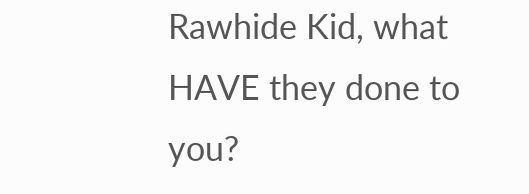Rawhide Kid, what HAVE they done to you?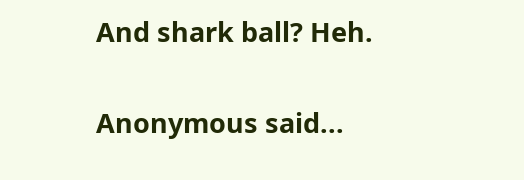And shark ball? Heh.

Anonymous said...